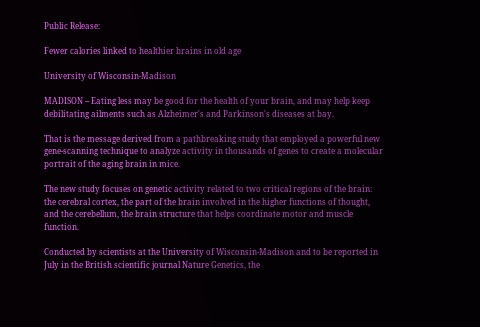Public Release:

Fewer calories linked to healthier brains in old age

University of Wisconsin-Madison

MADISON -- Eating less may be good for the health of your brain, and may help keep debilitating ailments such as Alzheimer's and Parkinson's diseases at bay.

That is the message derived from a pathbreaking study that employed a powerful new gene-scanning technique to analyze activity in thousands of genes to create a molecular portrait of the aging brain in mice.

The new study focuses on genetic activity related to two critical regions of the brain: the cerebral cortex, the part of the brain involved in the higher functions of thought, and the cerebellum, the brain structure that helps coordinate motor and muscle function.

Conducted by scientists at the University of Wisconsin-Madison and to be reported in July in the British scientific journal Nature Genetics, the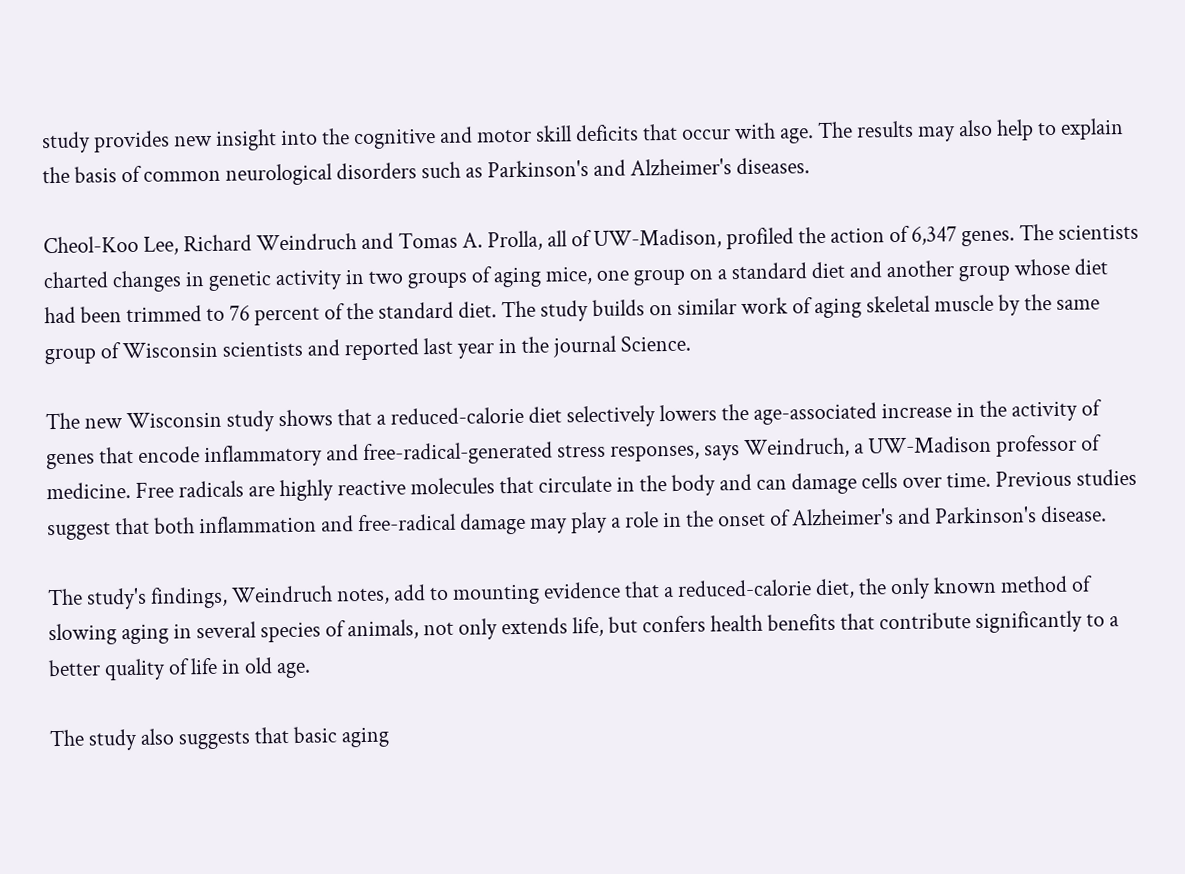study provides new insight into the cognitive and motor skill deficits that occur with age. The results may also help to explain the basis of common neurological disorders such as Parkinson's and Alzheimer's diseases.

Cheol-Koo Lee, Richard Weindruch and Tomas A. Prolla, all of UW-Madison, profiled the action of 6,347 genes. The scientists charted changes in genetic activity in two groups of aging mice, one group on a standard diet and another group whose diet had been trimmed to 76 percent of the standard diet. The study builds on similar work of aging skeletal muscle by the same group of Wisconsin scientists and reported last year in the journal Science.

The new Wisconsin study shows that a reduced-calorie diet selectively lowers the age-associated increase in the activity of genes that encode inflammatory and free-radical-generated stress responses, says Weindruch, a UW-Madison professor of medicine. Free radicals are highly reactive molecules that circulate in the body and can damage cells over time. Previous studies suggest that both inflammation and free-radical damage may play a role in the onset of Alzheimer's and Parkinson's disease.

The study's findings, Weindruch notes, add to mounting evidence that a reduced-calorie diet, the only known method of slowing aging in several species of animals, not only extends life, but confers health benefits that contribute significantly to a better quality of life in old age.

The study also suggests that basic aging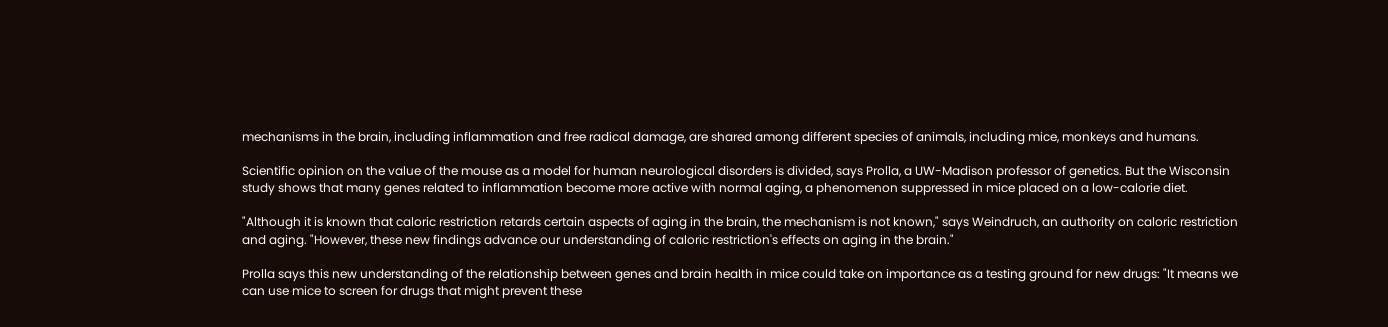mechanisms in the brain, including inflammation and free radical damage, are shared among different species of animals, including mice, monkeys and humans.

Scientific opinion on the value of the mouse as a model for human neurological disorders is divided, says Prolla, a UW-Madison professor of genetics. But the Wisconsin study shows that many genes related to inflammation become more active with normal aging, a phenomenon suppressed in mice placed on a low-calorie diet.

"Although it is known that caloric restriction retards certain aspects of aging in the brain, the mechanism is not known," says Weindruch, an authority on caloric restriction and aging. "However, these new findings advance our understanding of caloric restriction's effects on aging in the brain."

Prolla says this new understanding of the relationship between genes and brain health in mice could take on importance as a testing ground for new drugs: "It means we can use mice to screen for drugs that might prevent these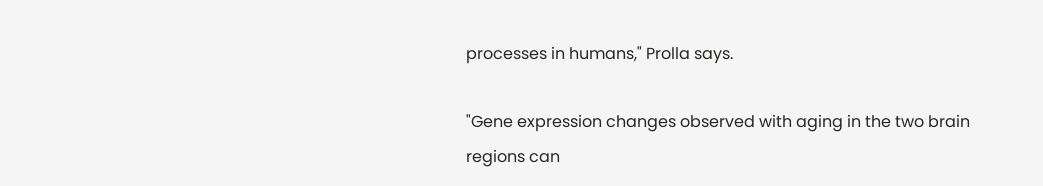processes in humans," Prolla says.

"Gene expression changes observed with aging in the two brain regions can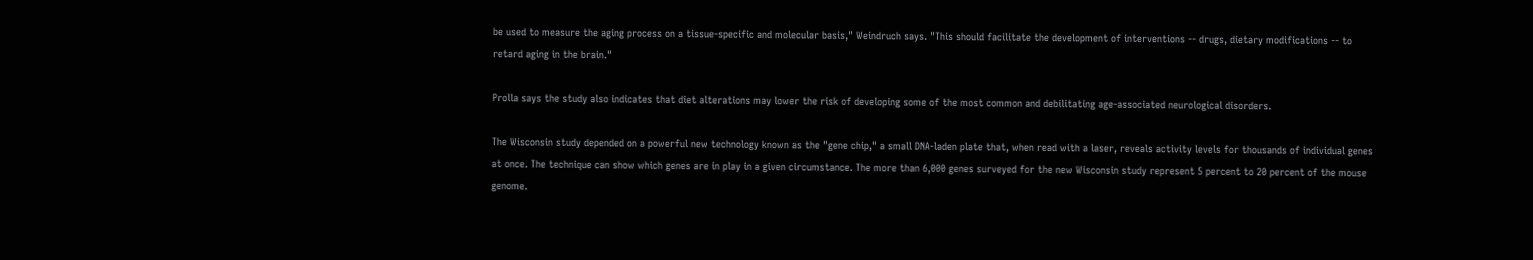be used to measure the aging process on a tissue-specific and molecular basis," Weindruch says. "This should facilitate the development of interventions -- drugs, dietary modifications -- to retard aging in the brain."

Prolla says the study also indicates that diet alterations may lower the risk of developing some of the most common and debilitating age-associated neurological disorders.

The Wisconsin study depended on a powerful new technology known as the "gene chip," a small DNA-laden plate that, when read with a laser, reveals activity levels for thousands of individual genes at once. The technique can show which genes are in play in a given circumstance. The more than 6,000 genes surveyed for the new Wisconsin study represent 5 percent to 20 percent of the mouse genome.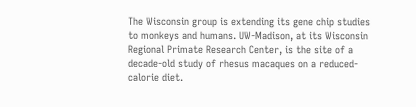The Wisconsin group is extending its gene chip studies to monkeys and humans. UW-Madison, at its Wisconsin Regional Primate Research Center, is the site of a decade-old study of rhesus macaques on a reduced-calorie diet.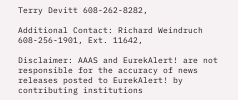Terry Devitt 608-262-8282,

Additional Contact: Richard Weindruch 608-256-1901, Ext. 11642,

Disclaimer: AAAS and EurekAlert! are not responsible for the accuracy of news releases posted to EurekAlert! by contributing institutions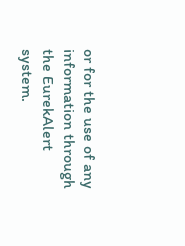or for the use of any information through the EurekAlert system.